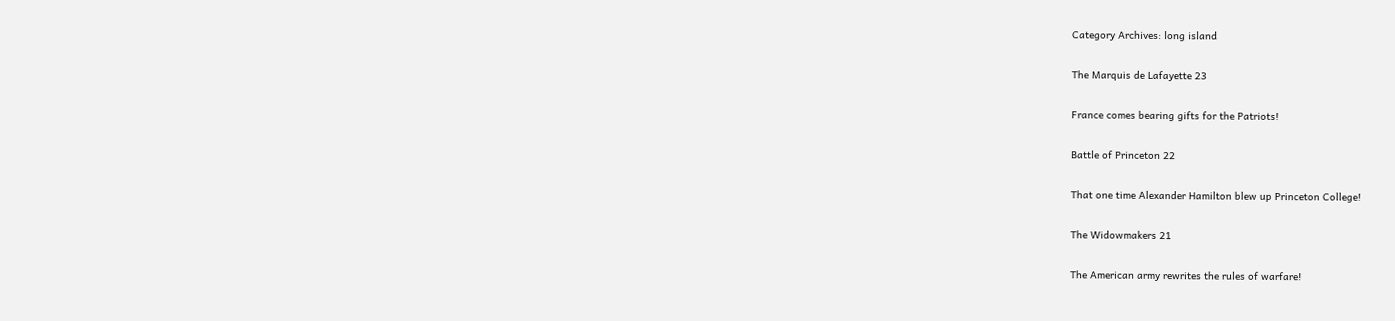Category Archives: long island

The Marquis de Lafayette 23

France comes bearing gifts for the Patriots!

Battle of Princeton 22

That one time Alexander Hamilton blew up Princeton College!

The Widowmakers 21

The American army rewrites the rules of warfare!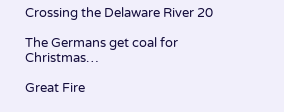Crossing the Delaware River 20

The Germans get coal for Christmas…

Great Fire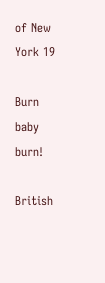of New York 19

Burn baby burn!

British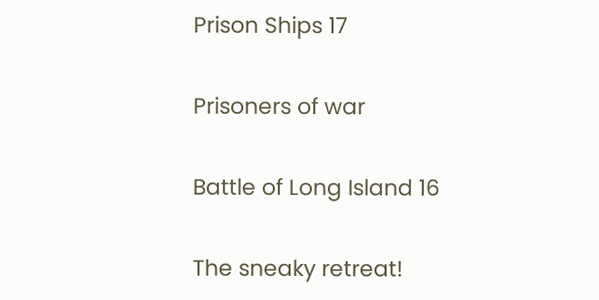Prison Ships 17

Prisoners of war

Battle of Long Island 16

The sneaky retreat!